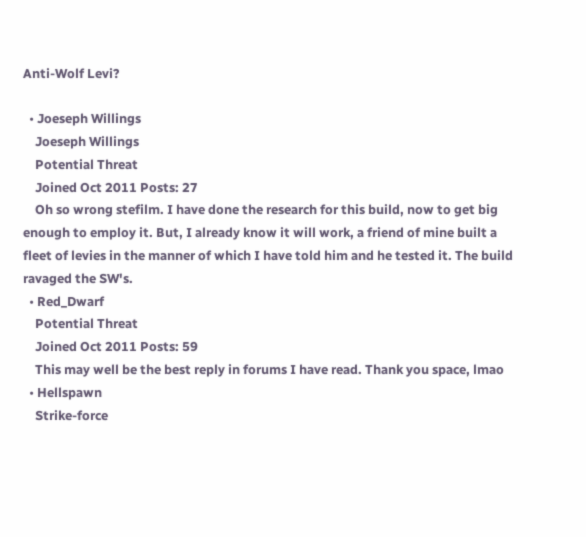Anti-Wolf Levi?

  • Joeseph Willings
    Joeseph Willings
    Potential Threat
    Joined Oct 2011 Posts: 27
    Oh so wrong stefilm. I have done the research for this build, now to get big enough to employ it. But, I already know it will work, a friend of mine built a fleet of levies in the manner of which I have told him and he tested it. The build ravaged the SW's.
  • Red_Dwarf
    Potential Threat
    Joined Oct 2011 Posts: 59
    This may well be the best reply in forums I have read. Thank you space, lmao
  • Hellspawn
    Strike-force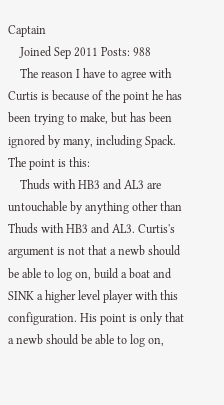Captain
    Joined Sep 2011 Posts: 988
    The reason I have to agree with Curtis is because of the point he has been trying to make, but has been ignored by many, including Spack. The point is this:
    Thuds with HB3 and AL3 are untouchable by anything other than Thuds with HB3 and AL3. Curtis's argument is not that a newb should be able to log on, build a boat and SINK a higher level player with this configuration. His point is only that a newb should be able to log on,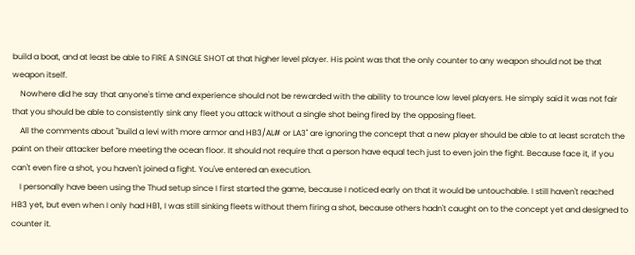build a boat, and at least be able to FIRE A SINGLE SHOT at that higher level player. His point was that the only counter to any weapon should not be that weapon itself.
    Nowhere did he say that anyone's time and experience should not be rewarded with the ability to trounce low level players. He simply said it was not fair that you should be able to consistently sink any fleet you attack without a single shot being fired by the opposing fleet.
    All the comments about "build a levi with more armor and HB3/AL# or LA3" are ignoring the concept that a new player should be able to at least scratch the paint on their attacker before meeting the ocean floor. It should not require that a person have equal tech just to even join the fight. Because face it, if you can't even fire a shot, you haven't joined a fight. You've entered an execution.
    I personally have been using the Thud setup since I first started the game, because I noticed early on that it would be untouchable. I still haven't reached HB3 yet, but even when I only had HB1, I was still sinking fleets without them firing a shot, because others hadn't caught on to the concept yet and designed to counter it.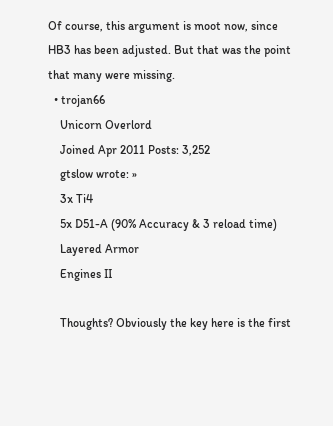Of course, this argument is moot now, since HB3 has been adjusted. But that was the point that many were missing.
  • trojan66
    Unicorn Overlord
    Joined Apr 2011 Posts: 3,252
    gtslow wrote: »
    3x Ti4
    5x D51-A (90% Accuracy & 3 reload time)
    Layered Armor
    Engines II

    Thoughts? Obviously the key here is the first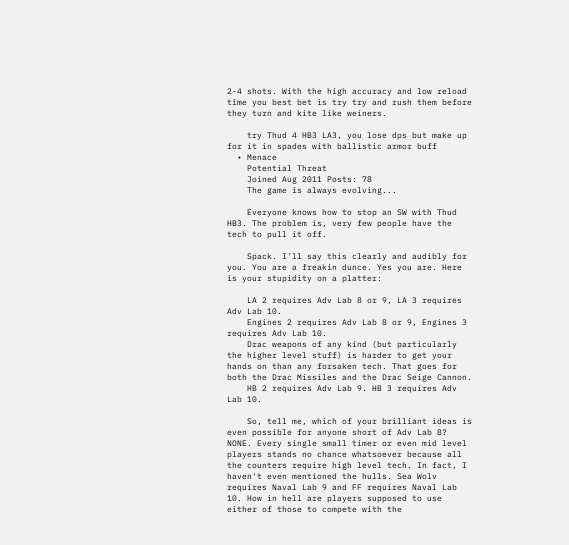2-4 shots. With the high accuracy and low reload time you best bet is try try and rush them before they turn and kite like weiners.

    try Thud 4 HB3 LA3, you lose dps but make up for it in spades with ballistic armor buff
  • Menace
    Potential Threat
    Joined Aug 2011 Posts: 78
    The game is always evolving...

    Everyone knows how to stop an SW with Thud HB3. The problem is, very few people have the tech to pull it off.

    Spack. I'll say this clearly and audibly for you. You are a freakin dunce. Yes you are. Here is your stupidity on a platter:

    LA 2 requires Adv Lab 8 or 9, LA 3 requires Adv Lab 10.
    Engines 2 requires Adv Lab 8 or 9, Engines 3 requires Adv Lab 10.
    Drac weapons of any kind (but particularly the higher level stuff) is harder to get your hands on than any forsaken tech. That goes for both the Drac Missiles and the Drac Seige Cannon.
    HB 2 requires Adv Lab 9. HB 3 requires Adv Lab 10.

    So, tell me, which of your brilliant ideas is even possible for anyone short of Adv Lab 8? NONE. Every single small timer or even mid level players stands no chance whatsoever because all the counters require high level tech. In fact, I haven't even mentioned the hulls. Sea Wolv requires Naval Lab 9 and FF requires Naval Lab 10. How in hell are players supposed to use either of those to compete with the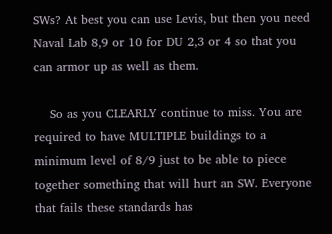SWs? At best you can use Levis, but then you need Naval Lab 8,9 or 10 for DU 2,3 or 4 so that you can armor up as well as them.

    So as you CLEARLY continue to miss. You are required to have MULTIPLE buildings to a minimum level of 8/9 just to be able to piece together something that will hurt an SW. Everyone that fails these standards has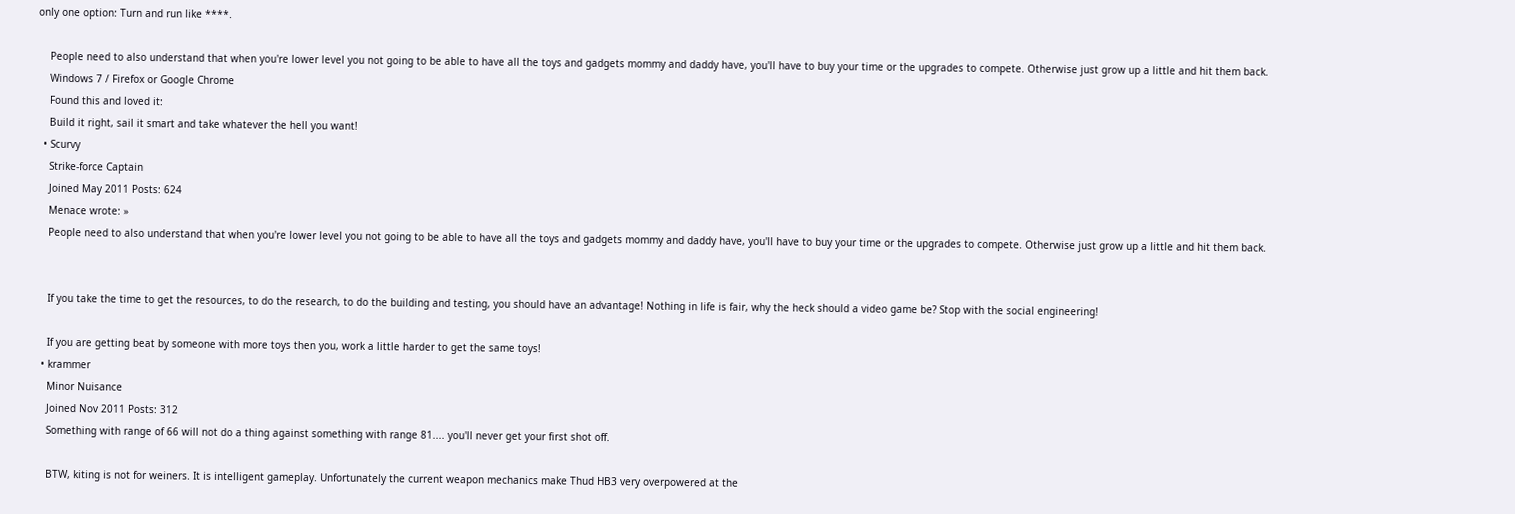only one option: Turn and run like ****.

    People need to also understand that when you're lower level you not going to be able to have all the toys and gadgets mommy and daddy have, you'll have to buy your time or the upgrades to compete. Otherwise just grow up a little and hit them back.
    Windows 7 / Firefox or Google Chrome
    Found this and loved it:
    Build it right, sail it smart and take whatever the hell you want!
  • Scurvy
    Strike-force Captain
    Joined May 2011 Posts: 624
    Menace wrote: »
    People need to also understand that when you're lower level you not going to be able to have all the toys and gadgets mommy and daddy have, you'll have to buy your time or the upgrades to compete. Otherwise just grow up a little and hit them back.


    If you take the time to get the resources, to do the research, to do the building and testing, you should have an advantage! Nothing in life is fair, why the heck should a video game be? Stop with the social engineering!

    If you are getting beat by someone with more toys then you, work a little harder to get the same toys!
  • krammer
    Minor Nuisance
    Joined Nov 2011 Posts: 312
    Something with range of 66 will not do a thing against something with range 81.... you'll never get your first shot off.

    BTW, kiting is not for weiners. It is intelligent gameplay. Unfortunately the current weapon mechanics make Thud HB3 very overpowered at the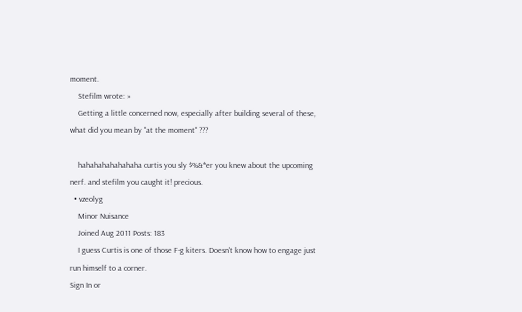moment.
    Stefilm wrote: »
    Getting a little concerned now, especially after building several of these, what did you mean by "at the moment" ???

    hahahahahahahaha curtis you sly $%&*er you knew about the upcoming nerf. and stefilm you caught it! precious.
  • vzeolyg
    Minor Nuisance
    Joined Aug 2011 Posts: 183
    I guess Curtis is one of those F-g kiters. Doesn't know how to engage just run himself to a corner.
Sign In or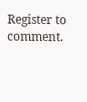Register to comment.